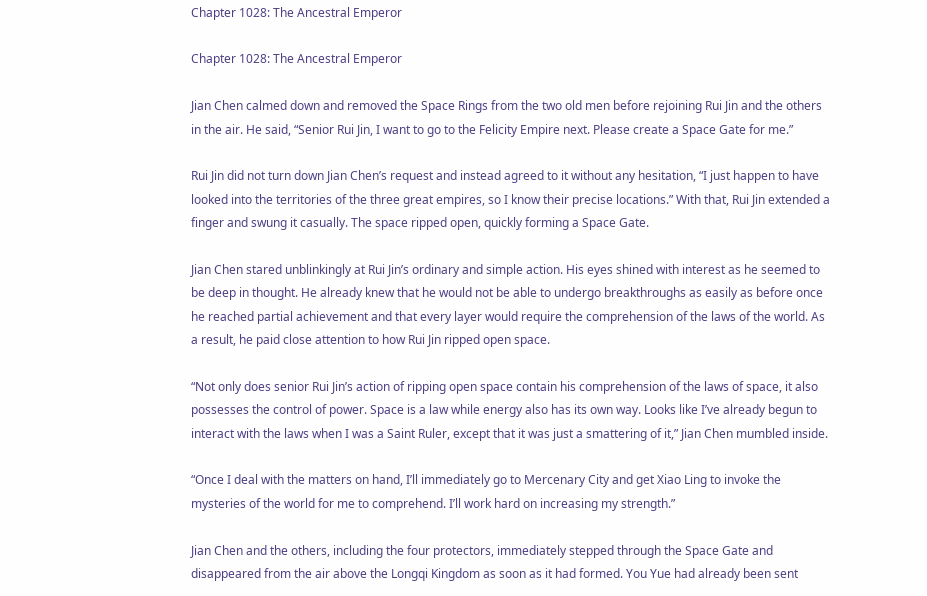Chapter 1028: The Ancestral Emperor

Chapter 1028: The Ancestral Emperor

Jian Chen calmed down and removed the Space Rings from the two old men before rejoining Rui Jin and the others in the air. He said, “Senior Rui Jin, I want to go to the Felicity Empire next. Please create a Space Gate for me.”

Rui Jin did not turn down Jian Chen’s request and instead agreed to it without any hesitation, “I just happen to have looked into the territories of the three great empires, so I know their precise locations.” With that, Rui Jin extended a finger and swung it casually. The space ripped open, quickly forming a Space Gate.

Jian Chen stared unblinkingly at Rui Jin’s ordinary and simple action. His eyes shined with interest as he seemed to be deep in thought. He already knew that he would not be able to undergo breakthroughs as easily as before once he reached partial achievement and that every layer would require the comprehension of the laws of the world. As a result, he paid close attention to how Rui Jin ripped open space.

“Not only does senior Rui Jin’s action of ripping open space contain his comprehension of the laws of space, it also possesses the control of power. Space is a law while energy also has its own way. Looks like I’ve already begun to interact with the laws when I was a Saint Ruler, except that it was just a smattering of it,” Jian Chen mumbled inside.

“Once I deal with the matters on hand, I’ll immediately go to Mercenary City and get Xiao Ling to invoke the mysteries of the world for me to comprehend. I’ll work hard on increasing my strength.”

Jian Chen and the others, including the four protectors, immediately stepped through the Space Gate and disappeared from the air above the Longqi Kingdom as soon as it had formed. You Yue had already been sent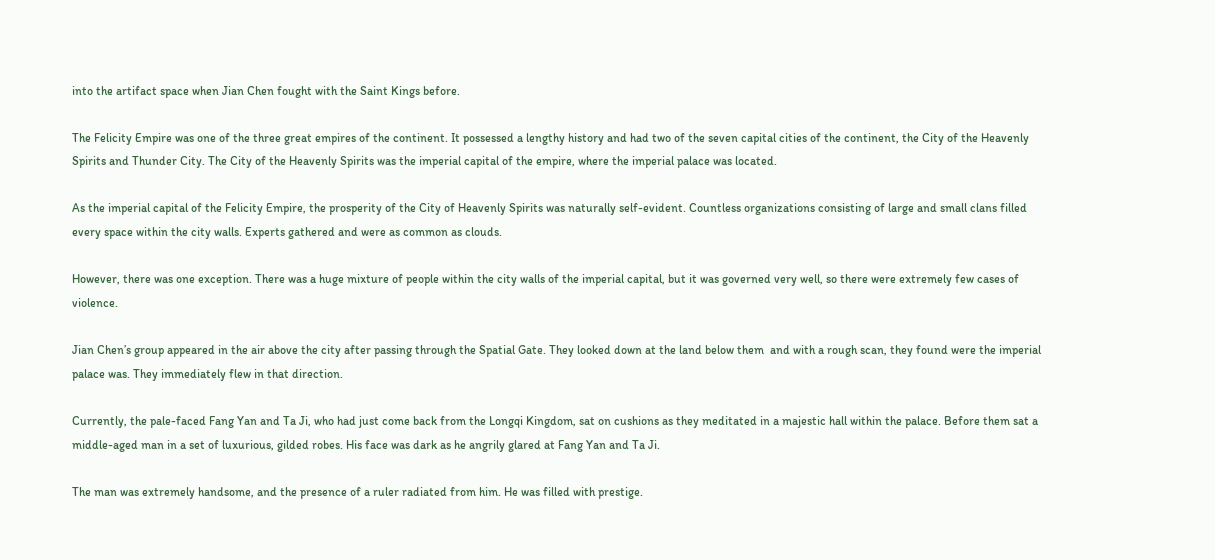into the artifact space when Jian Chen fought with the Saint Kings before.

The Felicity Empire was one of the three great empires of the continent. It possessed a lengthy history and had two of the seven capital cities of the continent, the City of the Heavenly Spirits and Thunder City. The City of the Heavenly Spirits was the imperial capital of the empire, where the imperial palace was located.

As the imperial capital of the Felicity Empire, the prosperity of the City of Heavenly Spirits was naturally self-evident. Countless organizations consisting of large and small clans filled every space within the city walls. Experts gathered and were as common as clouds.

However, there was one exception. There was a huge mixture of people within the city walls of the imperial capital, but it was governed very well, so there were extremely few cases of violence.

Jian Chen’s group appeared in the air above the city after passing through the Spatial Gate. They looked down at the land below them  and with a rough scan, they found were the imperial palace was. They immediately flew in that direction.

Currently, the pale-faced Fang Yan and Ta Ji, who had just come back from the Longqi Kingdom, sat on cushions as they meditated in a majestic hall within the palace. Before them sat a middle-aged man in a set of luxurious, gilded robes. His face was dark as he angrily glared at Fang Yan and Ta Ji.

The man was extremely handsome, and the presence of a ruler radiated from him. He was filled with prestige.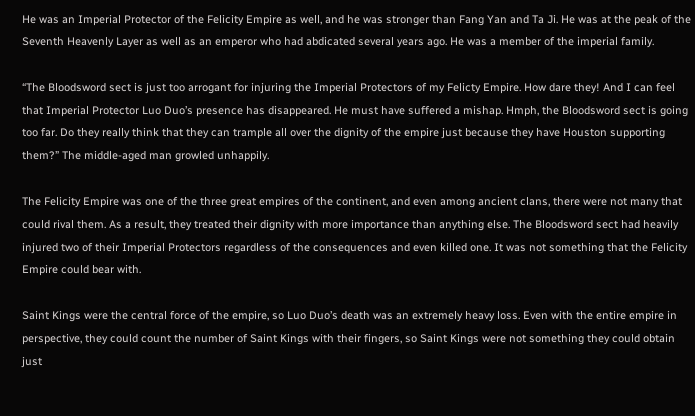He was an Imperial Protector of the Felicity Empire as well, and he was stronger than Fang Yan and Ta Ji. He was at the peak of the Seventh Heavenly Layer as well as an emperor who had abdicated several years ago. He was a member of the imperial family.

“The Bloodsword sect is just too arrogant for injuring the Imperial Protectors of my Felicty Empire. How dare they! And I can feel that Imperial Protector Luo Duo’s presence has disappeared. He must have suffered a mishap. Hmph, the Bloodsword sect is going too far. Do they really think that they can trample all over the dignity of the empire just because they have Houston supporting them?” The middle-aged man growled unhappily.

The Felicity Empire was one of the three great empires of the continent, and even among ancient clans, there were not many that could rival them. As a result, they treated their dignity with more importance than anything else. The Bloodsword sect had heavily injured two of their Imperial Protectors regardless of the consequences and even killed one. It was not something that the Felicity Empire could bear with.

Saint Kings were the central force of the empire, so Luo Duo’s death was an extremely heavy loss. Even with the entire empire in perspective, they could count the number of Saint Kings with their fingers, so Saint Kings were not something they could obtain just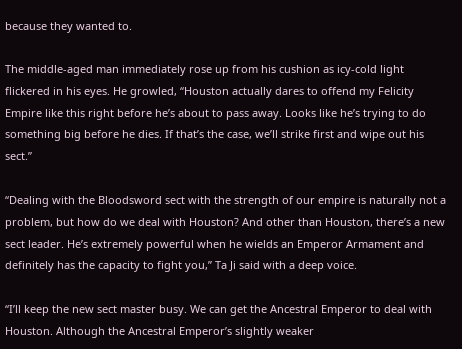because they wanted to.

The middle-aged man immediately rose up from his cushion as icy-cold light flickered in his eyes. He growled, “Houston actually dares to offend my Felicity Empire like this right before he’s about to pass away. Looks like he’s trying to do something big before he dies. If that’s the case, we’ll strike first and wipe out his sect.”

“Dealing with the Bloodsword sect with the strength of our empire is naturally not a problem, but how do we deal with Houston? And other than Houston, there’s a new sect leader. He’s extremely powerful when he wields an Emperor Armament and definitely has the capacity to fight you,” Ta Ji said with a deep voice.

“I’ll keep the new sect master busy. We can get the Ancestral Emperor to deal with Houston. Although the Ancestral Emperor’s slightly weaker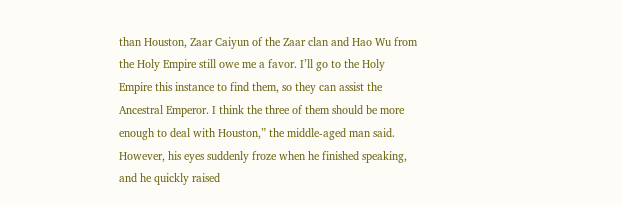than Houston, Zaar Caiyun of the Zaar clan and Hao Wu from the Holy Empire still owe me a favor. I’ll go to the Holy Empire this instance to find them, so they can assist the Ancestral Emperor. I think the three of them should be more enough to deal with Houston,” the middle-aged man said. However, his eyes suddenly froze when he finished speaking, and he quickly raised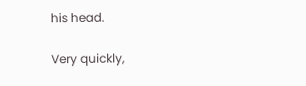his head.

Very quickly,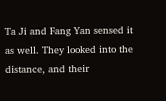Ta Ji and Fang Yan sensed it as well. They looked into the distance, and their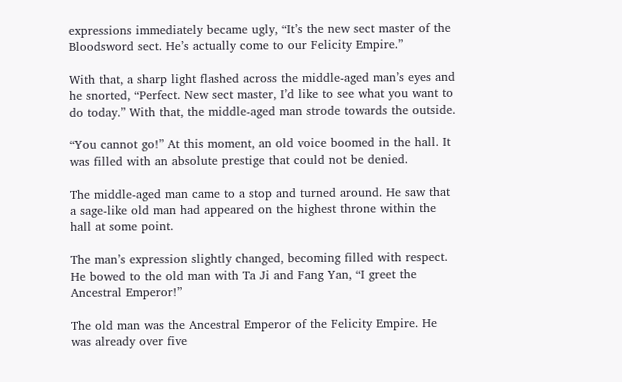expressions immediately became ugly, “It’s the new sect master of the Bloodsword sect. He’s actually come to our Felicity Empire.”

With that, a sharp light flashed across the middle-aged man’s eyes and he snorted, “Perfect. New sect master, I’d like to see what you want to do today.” With that, the middle-aged man strode towards the outside.

“You cannot go!” At this moment, an old voice boomed in the hall. It was filled with an absolute prestige that could not be denied.

The middle-aged man came to a stop and turned around. He saw that a sage-like old man had appeared on the highest throne within the hall at some point.

The man’s expression slightly changed, becoming filled with respect. He bowed to the old man with Ta Ji and Fang Yan, “I greet the Ancestral Emperor!”

The old man was the Ancestral Emperor of the Felicity Empire. He was already over five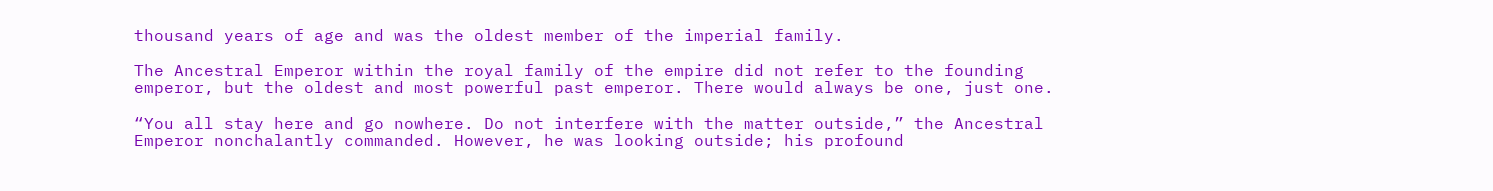thousand years of age and was the oldest member of the imperial family.

The Ancestral Emperor within the royal family of the empire did not refer to the founding emperor, but the oldest and most powerful past emperor. There would always be one, just one.

“You all stay here and go nowhere. Do not interfere with the matter outside,” the Ancestral Emperor nonchalantly commanded. However, he was looking outside; his profound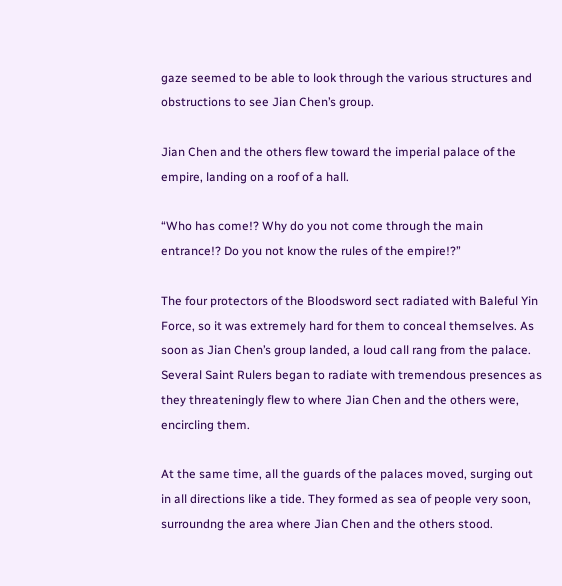gaze seemed to be able to look through the various structures and obstructions to see Jian Chen’s group.

Jian Chen and the others flew toward the imperial palace of the empire, landing on a roof of a hall.

“Who has come!? Why do you not come through the main entrance!? Do you not know the rules of the empire!?”

The four protectors of the Bloodsword sect radiated with Baleful Yin Force, so it was extremely hard for them to conceal themselves. As soon as Jian Chen’s group landed, a loud call rang from the palace. Several Saint Rulers began to radiate with tremendous presences as they threateningly flew to where Jian Chen and the others were, encircling them.

At the same time, all the guards of the palaces moved, surging out in all directions like a tide. They formed as sea of people very soon, surroundng the area where Jian Chen and the others stood.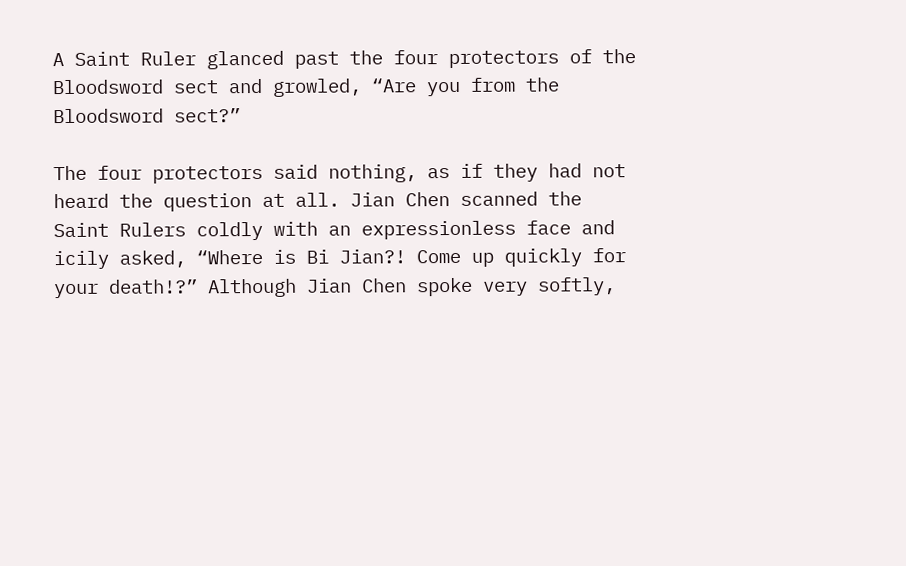A Saint Ruler glanced past the four protectors of the Bloodsword sect and growled, “Are you from the Bloodsword sect?”

The four protectors said nothing, as if they had not heard the question at all. Jian Chen scanned the Saint Rulers coldly with an expressionless face and icily asked, “Where is Bi Jian?! Come up quickly for your death!?” Although Jian Chen spoke very softly,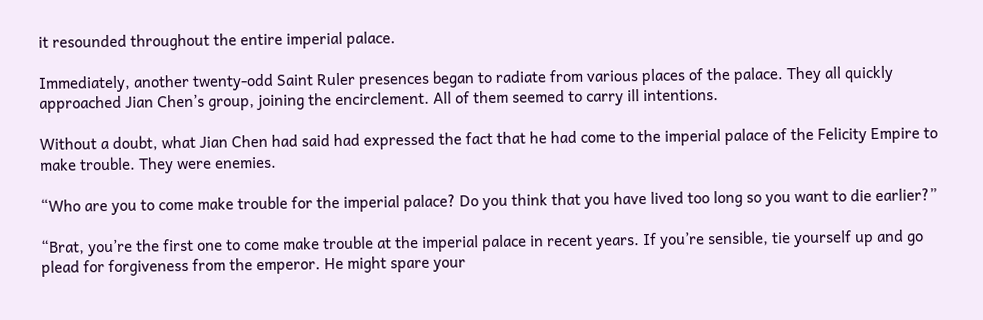it resounded throughout the entire imperial palace.

Immediately, another twenty-odd Saint Ruler presences began to radiate from various places of the palace. They all quickly approached Jian Chen’s group, joining the encirclement. All of them seemed to carry ill intentions.

Without a doubt, what Jian Chen had said had expressed the fact that he had come to the imperial palace of the Felicity Empire to make trouble. They were enemies.

“Who are you to come make trouble for the imperial palace? Do you think that you have lived too long so you want to die earlier?”

“Brat, you’re the first one to come make trouble at the imperial palace in recent years. If you’re sensible, tie yourself up and go plead for forgiveness from the emperor. He might spare your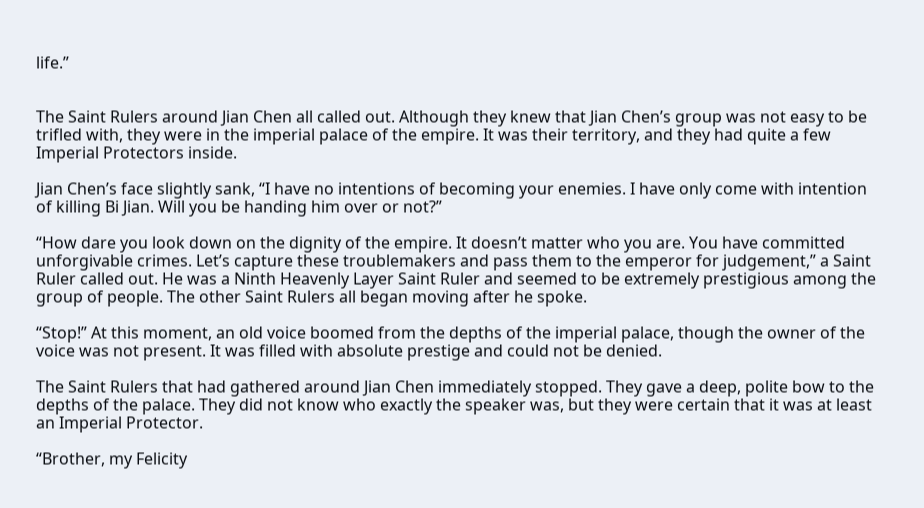life.”


The Saint Rulers around Jian Chen all called out. Although they knew that Jian Chen’s group was not easy to be trifled with, they were in the imperial palace of the empire. It was their territory, and they had quite a few Imperial Protectors inside.

Jian Chen’s face slightly sank, “I have no intentions of becoming your enemies. I have only come with intention of killing Bi Jian. Will you be handing him over or not?”

“How dare you look down on the dignity of the empire. It doesn’t matter who you are. You have committed unforgivable crimes. Let’s capture these troublemakers and pass them to the emperor for judgement,” a Saint Ruler called out. He was a Ninth Heavenly Layer Saint Ruler and seemed to be extremely prestigious among the group of people. The other Saint Rulers all began moving after he spoke.

“Stop!” At this moment, an old voice boomed from the depths of the imperial palace, though the owner of the voice was not present. It was filled with absolute prestige and could not be denied.

The Saint Rulers that had gathered around Jian Chen immediately stopped. They gave a deep, polite bow to the depths of the palace. They did not know who exactly the speaker was, but they were certain that it was at least an Imperial Protector.

“Brother, my Felicity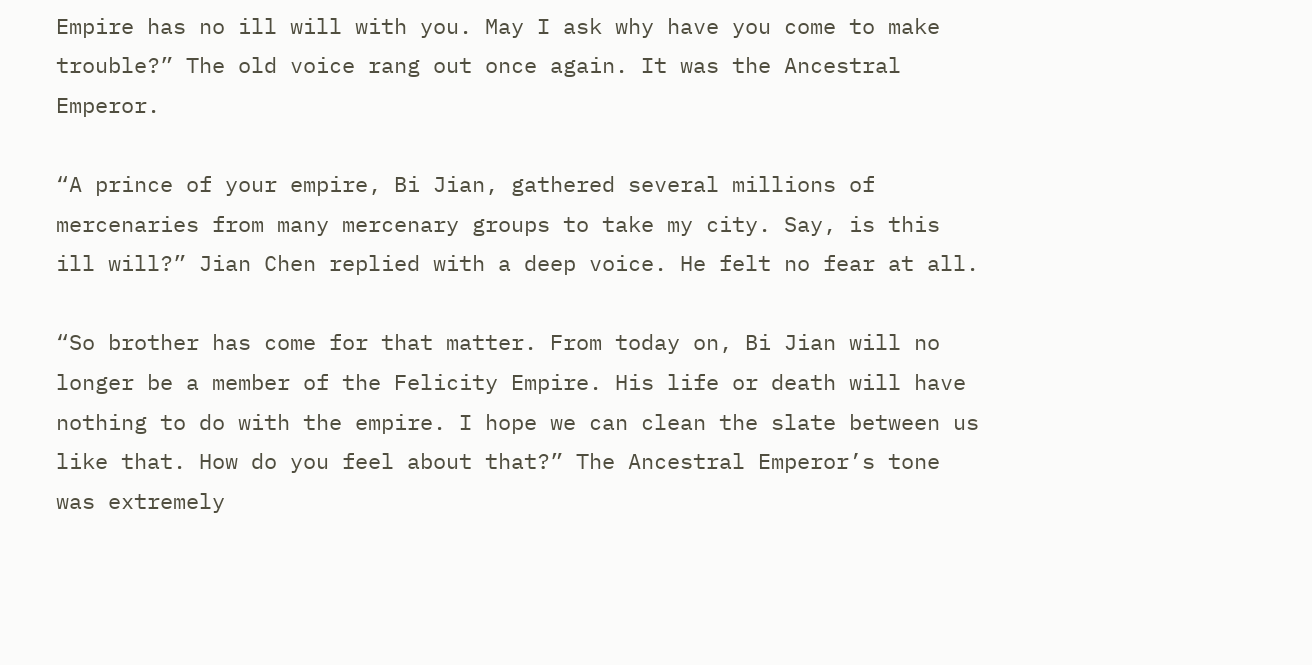Empire has no ill will with you. May I ask why have you come to make trouble?” The old voice rang out once again. It was the Ancestral Emperor.

“A prince of your empire, Bi Jian, gathered several millions of mercenaries from many mercenary groups to take my city. Say, is this ill will?” Jian Chen replied with a deep voice. He felt no fear at all.

“So brother has come for that matter. From today on, Bi Jian will no longer be a member of the Felicity Empire. His life or death will have nothing to do with the empire. I hope we can clean the slate between us like that. How do you feel about that?” The Ancestral Emperor’s tone was extremely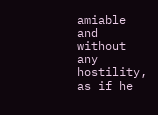amiable and without any hostility, as if he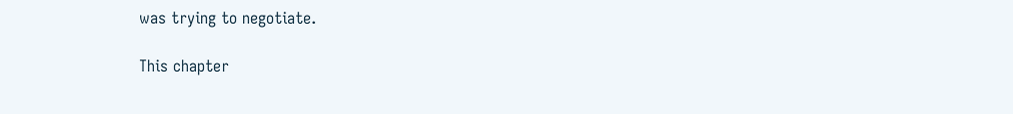was trying to negotiate.

This chapter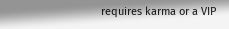requires karma or a VIP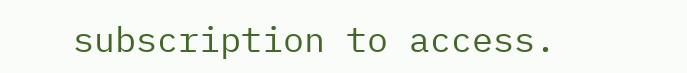subscription to access.